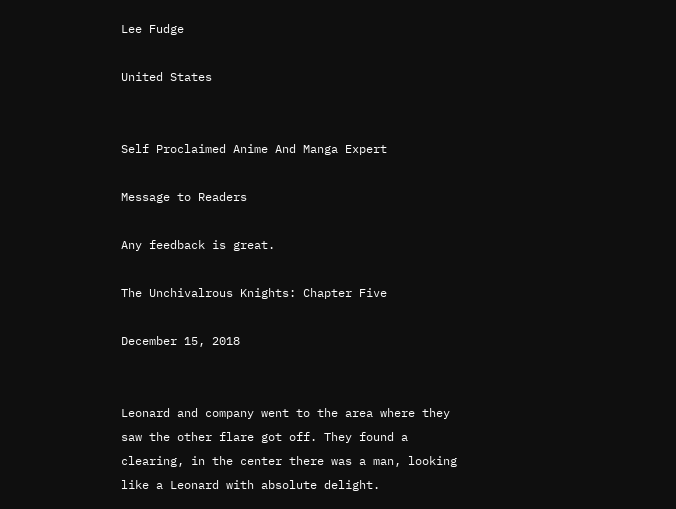Lee Fudge

United States


Self Proclaimed Anime And Manga Expert

Message to Readers

Any feedback is great.

The Unchivalrous Knights: Chapter Five

December 15, 2018


Leonard and company went to the area where they saw the other flare got off. They found a clearing, in the center there was a man, looking like a Leonard with absolute delight.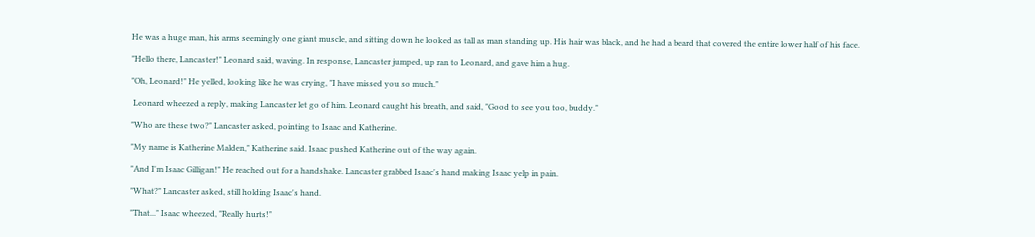He was a huge man, his arms seemingly one giant muscle, and sitting down he looked as tall as man standing up. His hair was black, and he had a beard that covered the entire lower half of his face.

"Hello there, Lancaster!" Leonard said, waving. In response, Lancaster jumped, up ran to Leonard, and gave him a hug.

"Oh, Leonard!" He yelled, looking like he was crying, "I have missed you so much."

 Leonard wheezed a reply, making Lancaster let go of him. Leonard caught his breath, and said, "Good to see you too, buddy."

"Who are these two?" Lancaster asked, pointing to Isaac and Katherine.

"My name is Katherine Malden," Katherine said. Isaac pushed Katherine out of the way again.

"And I'm Isaac Gilligan!" He reached out for a handshake. Lancaster grabbed Isaac's hand making Isaac yelp in pain.

"What?" Lancaster asked, still holding Isaac's hand.

"That..." Isaac wheezed, "Really hurts!"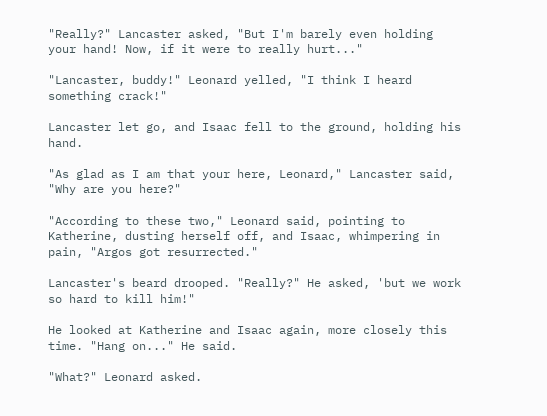"Really?" Lancaster asked, "But I'm barely even holding your hand! Now, if it were to really hurt..."

"Lancaster, buddy!" Leonard yelled, "I think I heard something crack!"

Lancaster let go, and Isaac fell to the ground, holding his hand.

"As glad as I am that your here, Leonard," Lancaster said, "Why are you here?"

"According to these two," Leonard said, pointing to Katherine, dusting herself off, and Isaac, whimpering in pain, "Argos got resurrected."

Lancaster's beard drooped. "Really?" He asked, 'but we work so hard to kill him!"

He looked at Katherine and Isaac again, more closely this time. "Hang on..." He said.

"What?" Leonard asked.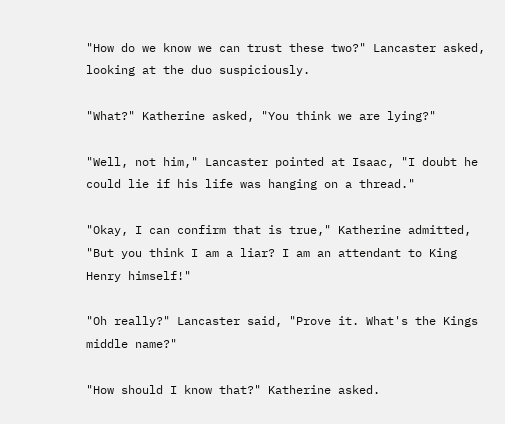"How do we know we can trust these two?" Lancaster asked, looking at the duo suspiciously.

"What?" Katherine asked, "You think we are lying?"

"Well, not him," Lancaster pointed at Isaac, "I doubt he could lie if his life was hanging on a thread."

"Okay, I can confirm that is true," Katherine admitted, "But you think I am a liar? I am an attendant to King Henry himself!"

"Oh really?" Lancaster said, "Prove it. What's the Kings middle name?"

"How should I know that?" Katherine asked.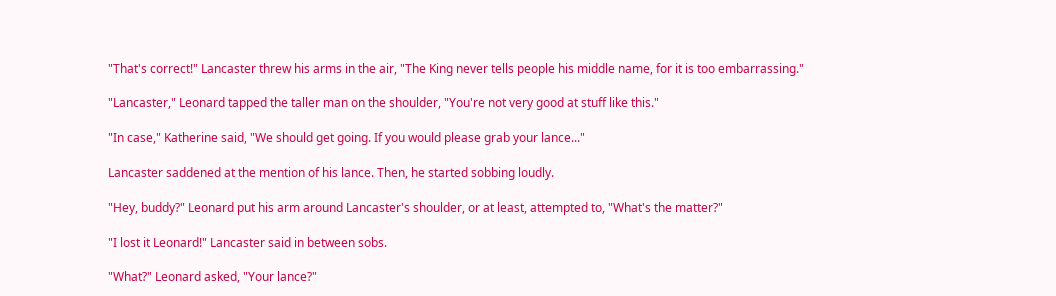"That's correct!" Lancaster threw his arms in the air, "The King never tells people his middle name, for it is too embarrassing."

"Lancaster," Leonard tapped the taller man on the shoulder, "You're not very good at stuff like this."

"In case," Katherine said, "We should get going. If you would please grab your lance..."

Lancaster saddened at the mention of his lance. Then, he started sobbing loudly.

"Hey, buddy?" Leonard put his arm around Lancaster's shoulder, or at least, attempted to, "What's the matter?"

"I lost it Leonard!" Lancaster said in between sobs.

"What?" Leonard asked, "Your lance?"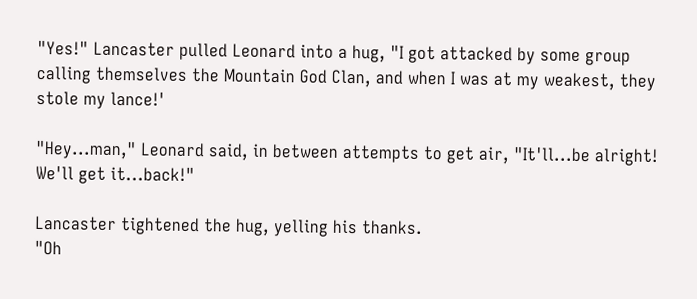"Yes!" Lancaster pulled Leonard into a hug, "I got attacked by some group calling themselves the Mountain God Clan, and when I was at my weakest, they stole my lance!'

"Hey...man," Leonard said, in between attempts to get air, "It'll...be alright! We'll get it...back!"

Lancaster tightened the hug, yelling his thanks.
"Oh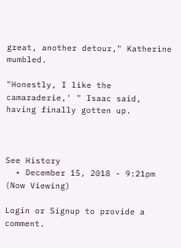great, another detour," Katherine mumbled.

"Honestly, I like the camaraderie,' " Isaac said, having finally gotten up.



See History
  • December 15, 2018 - 9:21pm (Now Viewing)

Login or Signup to provide a comment.